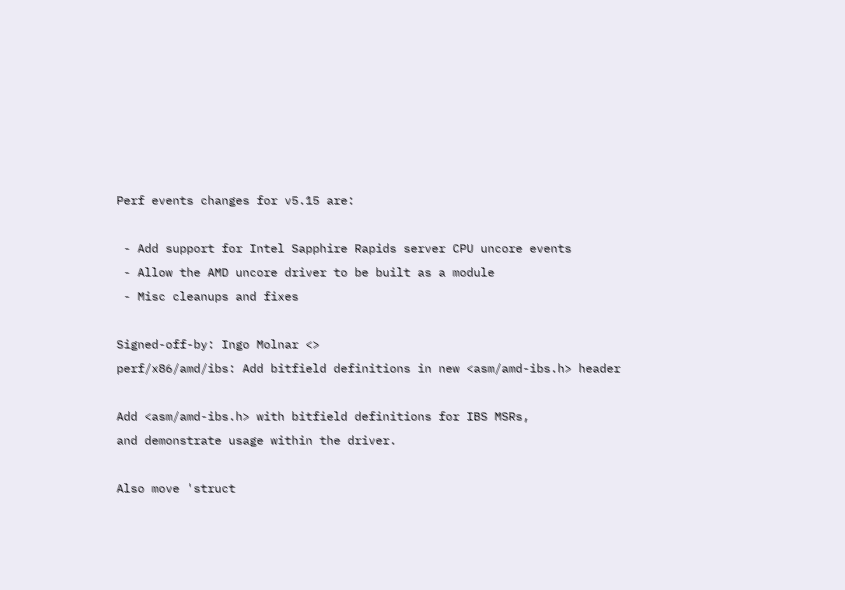Perf events changes for v5.15 are:

 - Add support for Intel Sapphire Rapids server CPU uncore events
 - Allow the AMD uncore driver to be built as a module
 - Misc cleanups and fixes

Signed-off-by: Ingo Molnar <>
perf/x86/amd/ibs: Add bitfield definitions in new <asm/amd-ibs.h> header

Add <asm/amd-ibs.h> with bitfield definitions for IBS MSRs,
and demonstrate usage within the driver.

Also move 'struct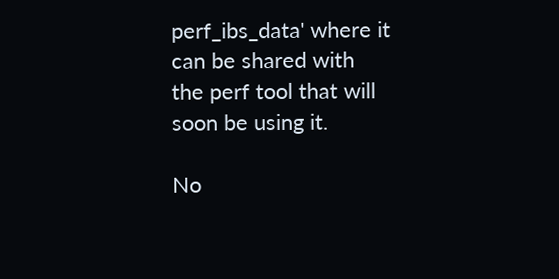perf_ibs_data' where it can be shared with
the perf tool that will soon be using it.

No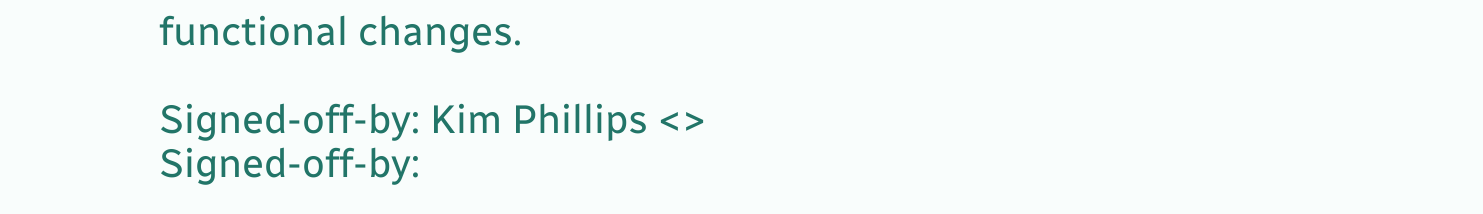functional changes.

Signed-off-by: Kim Phillips <>
Signed-off-by: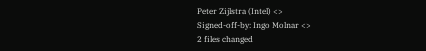Peter Zijlstra (Intel) <>
Signed-off-by: Ingo Molnar <>
2 files changed